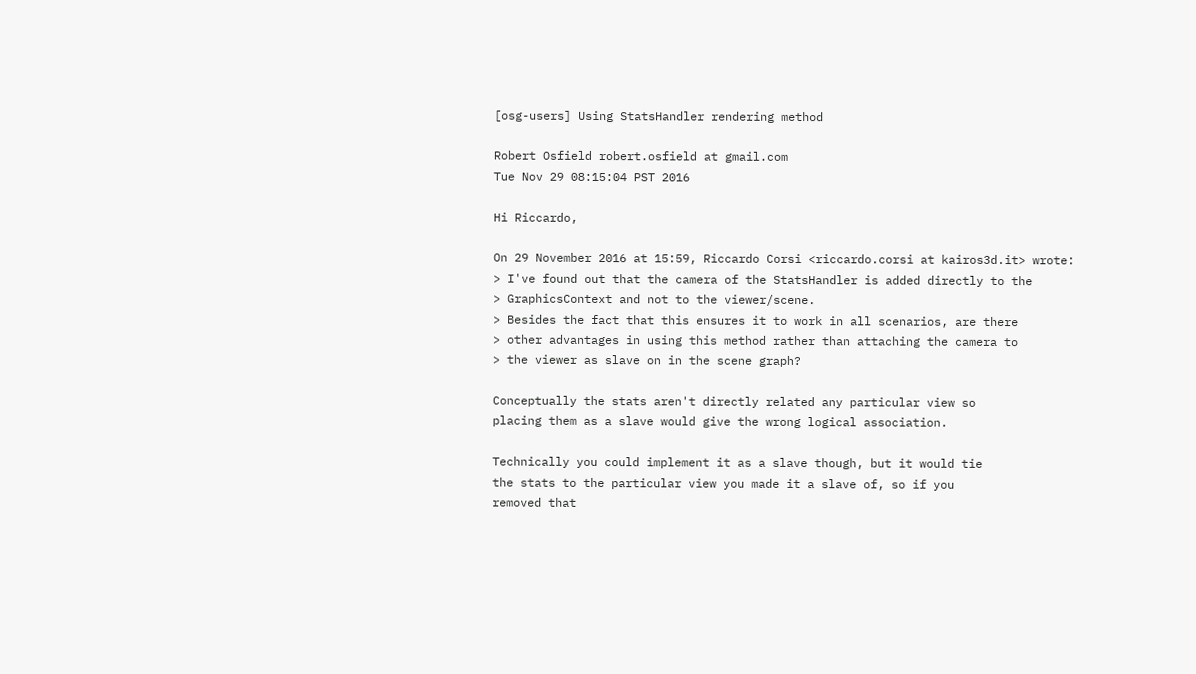[osg-users] Using StatsHandler rendering method

Robert Osfield robert.osfield at gmail.com
Tue Nov 29 08:15:04 PST 2016

Hi Riccardo,

On 29 November 2016 at 15:59, Riccardo Corsi <riccardo.corsi at kairos3d.it> wrote:
> I've found out that the camera of the StatsHandler is added directly to the
> GraphicsContext and not to the viewer/scene.
> Besides the fact that this ensures it to work in all scenarios, are there
> other advantages in using this method rather than attaching the camera to
> the viewer as slave on in the scene graph?

Conceptually the stats aren't directly related any particular view so
placing them as a slave would give the wrong logical association.

Technically you could implement it as a slave though, but it would tie
the stats to the particular view you made it a slave of, so if you
removed that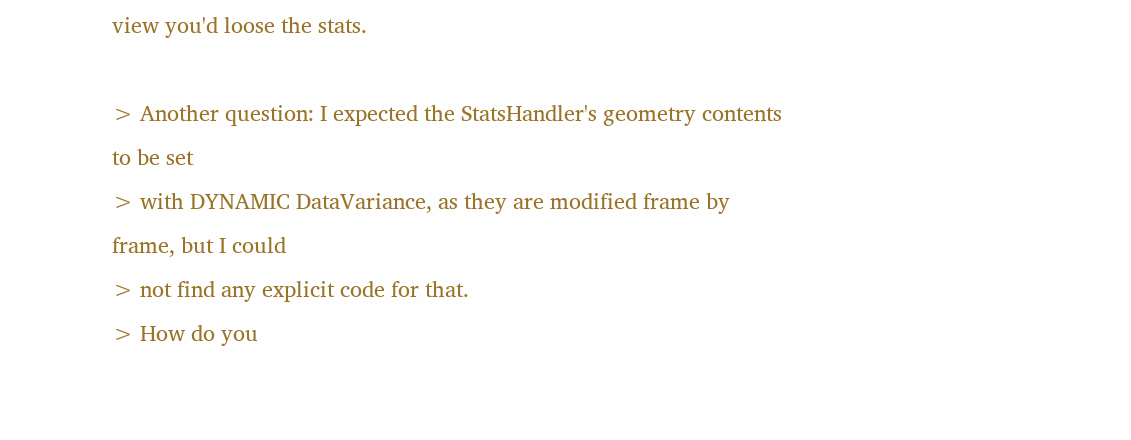view you'd loose the stats.

> Another question: I expected the StatsHandler's geometry contents to be set
> with DYNAMIC DataVariance, as they are modified frame by frame, but I could
> not find any explicit code for that.
> How do you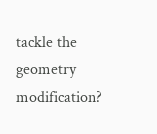tackle the geometry modification?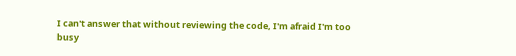I can't answer that without reviewing the code, I'm afraid I'm too
busy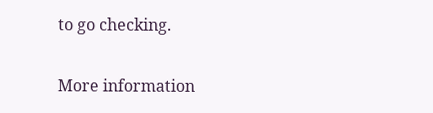to go checking.


More information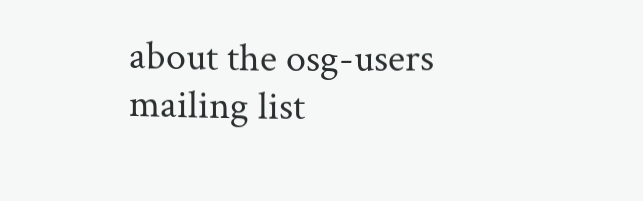about the osg-users mailing list